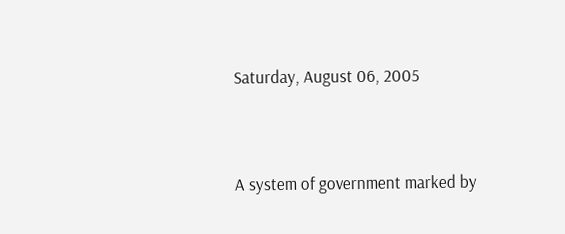Saturday, August 06, 2005



A system of government marked by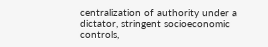centralization of authority under a dictator, stringent socioeconomic controls,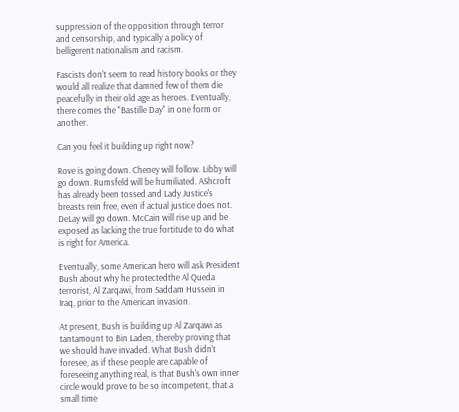suppression of the opposition through terror and censorship, and typically a policy of belligerent nationalism and racism.

Fascists don't seem to read history books or they would all realize that damned few of them die peacefully in their old age as heroes. Eventually, there comes the "Bastille Day" in one form or another.

Can you feel it building up right now?

Rove is going down. Cheney will follow. Libby will go down. Rumsfeld will be humiliated. AShcroft has already been tossed and Lady Justice's breasts rein free, even if actual justice does not. DeLay will go down. McCain will rise up and be exposed as lacking the true fortitude to do what is right for America.

Eventually, some American hero will ask President Bush about why he protectedthe Al Queda terrorist, Al Zarqawi, from Saddam Hussein in Iraq, prior to the American invasion.

At present, Bush is building up Al Zarqawi as tantamount to Bin Laden, thereby proving that we should have invaded. What Bush didn't foresee, as if these people are capable of foreseeing anything real, is that Bush's own inner circle would prove to be so incompetent, that a small time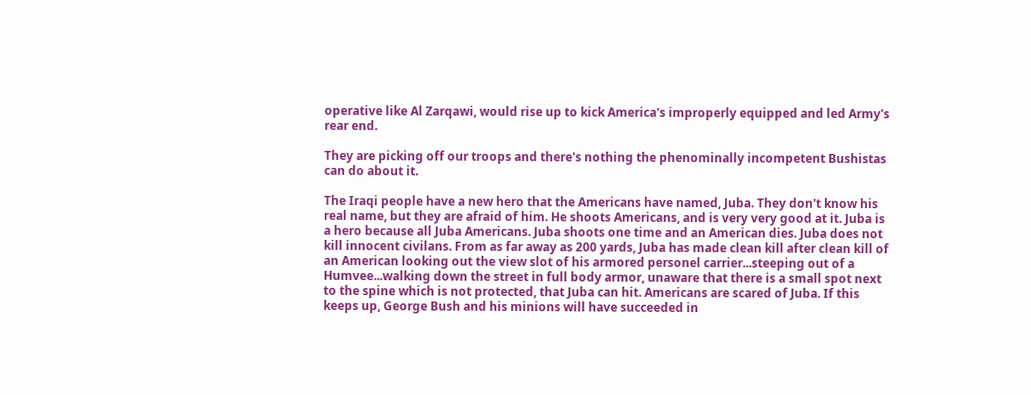operative like Al Zarqawi, would rise up to kick America's improperly equipped and led Army's rear end.

They are picking off our troops and there's nothing the phenominally incompetent Bushistas can do about it.

The Iraqi people have a new hero that the Americans have named, Juba. They don't know his real name, but they are afraid of him. He shoots Americans, and is very very good at it. Juba is a hero because all Juba Americans. Juba shoots one time and an American dies. Juba does not kill innocent civilans. From as far away as 200 yards, Juba has made clean kill after clean kill of an American looking out the view slot of his armored personel carrier...steeping out of a Humvee...walking down the street in full body armor, unaware that there is a small spot next to the spine which is not protected, that Juba can hit. Americans are scared of Juba. If this keeps up, George Bush and his minions will have succeeded in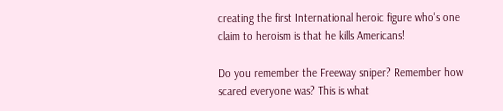creating the first International heroic figure who's one claim to heroism is that he kills Americans!

Do you remember the Freeway sniper? Remember how scared everyone was? This is what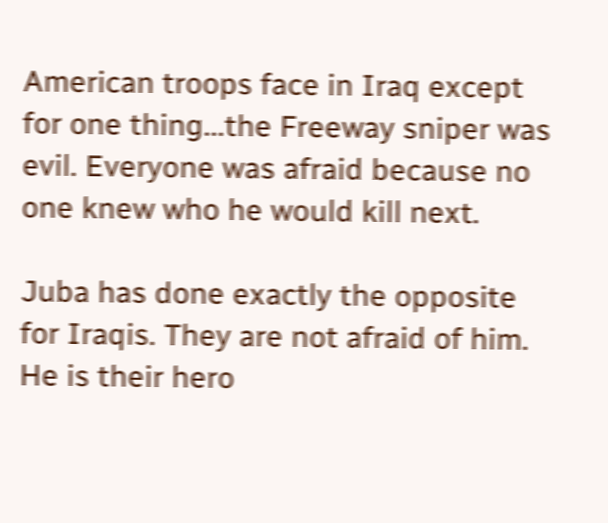American troops face in Iraq except for one thing...the Freeway sniper was evil. Everyone was afraid because no one knew who he would kill next.

Juba has done exactly the opposite for Iraqis. They are not afraid of him. He is their hero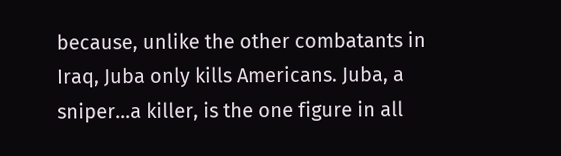because, unlike the other combatants in Iraq, Juba only kills Americans. Juba, a sniper...a killer, is the one figure in all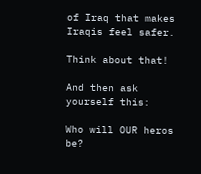of Iraq that makes Iraqis feel safer.

Think about that!

And then ask yourself this:

Who will OUR heros be?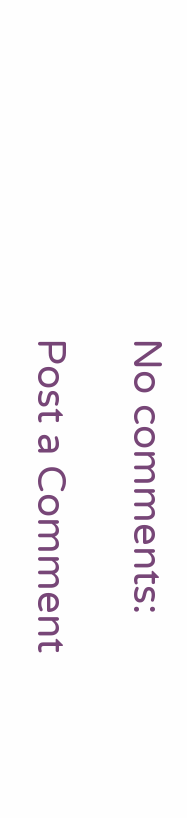No comments:

Post a Comment